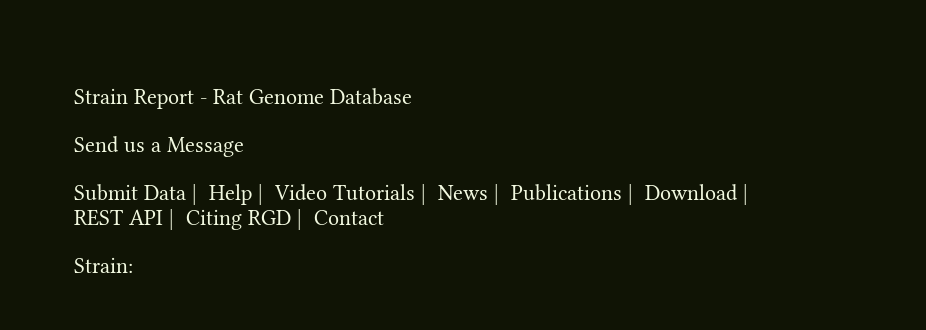Strain Report - Rat Genome Database

Send us a Message

Submit Data |  Help |  Video Tutorials |  News |  Publications |  Download |  REST API |  Citing RGD |  Contact

Strain: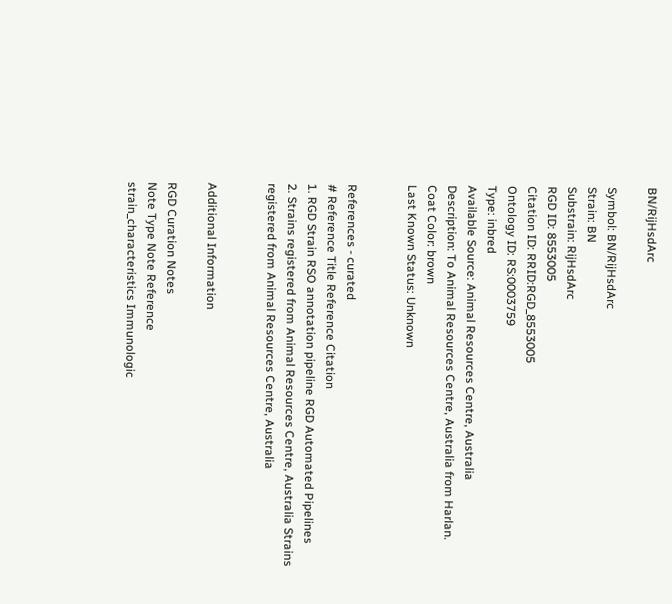BN/RijHsdArc

Symbol: BN/RijHsdArc
Strain: BN
Substrain: RijHsdArc
RGD ID: 8553005
Citation ID: RRID:RGD_8553005
Ontology ID: RS:0003759
Type: inbred
Available Source: Animal Resources Centre, Australia
Description: To Animal Resources Centre, Australia from Harlan.
Coat Color: brown
Last Known Status: Unknown


References - curated
# Reference Title Reference Citation
1. RGD Strain RSO annotation pipeline RGD Automated Pipelines
2. Strains registered from Animal Resources Centre, Australia Strains registered from Animal Resources Centre, Australia


Additional Information

RGD Curation Notes
Note Type Note Reference
strain_characteristics Immunologic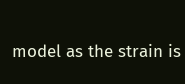model as the strain is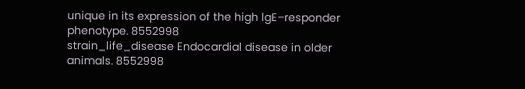unique in its expression of the high lgE–responder phenotype. 8552998
strain_life_disease Endocardial disease in older animals. 8552998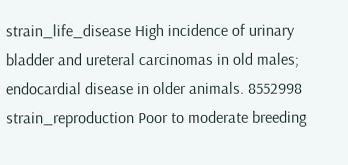strain_life_disease High incidence of urinary bladder and ureteral carcinomas in old males; endocardial disease in older animals. 8552998
strain_reproduction Poor to moderate breeding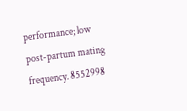performance; low post-partum mating frequency. 8552998